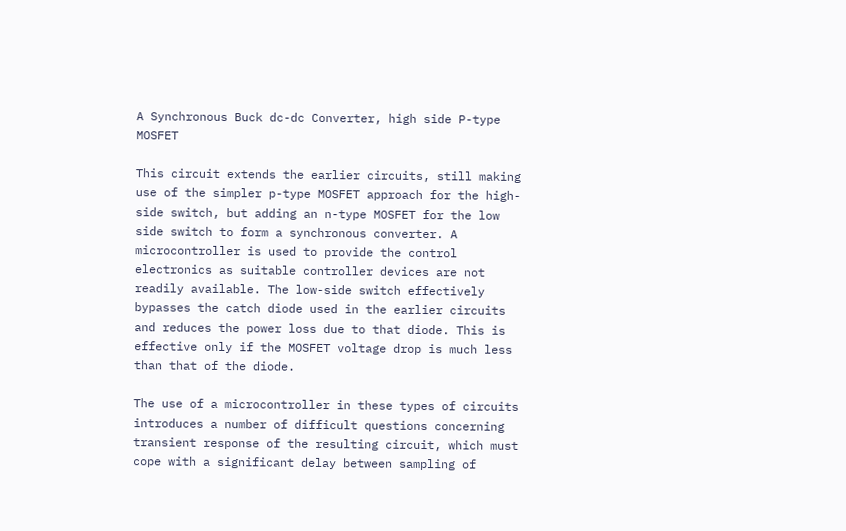A Synchronous Buck dc-dc Converter, high side P-type MOSFET

This circuit extends the earlier circuits, still making use of the simpler p-type MOSFET approach for the high-side switch, but adding an n-type MOSFET for the low side switch to form a synchronous converter. A microcontroller is used to provide the control electronics as suitable controller devices are not readily available. The low-side switch effectively bypasses the catch diode used in the earlier circuits and reduces the power loss due to that diode. This is effective only if the MOSFET voltage drop is much less than that of the diode.

The use of a microcontroller in these types of circuits introduces a number of difficult questions concerning transient response of the resulting circuit, which must cope with a significant delay between sampling of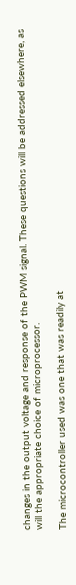changes in the output voltage and response of the PWM signal. These questions will be addressed elsewhere, as will the appropriate choice of microprocessor.

The microcontroller used was one that was readily at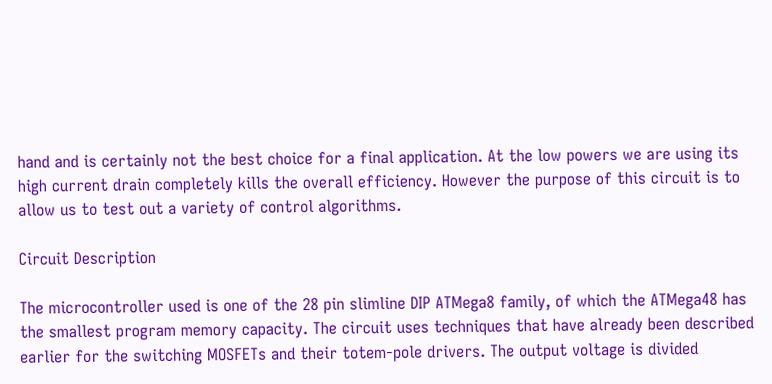hand and is certainly not the best choice for a final application. At the low powers we are using its high current drain completely kills the overall efficiency. However the purpose of this circuit is to allow us to test out a variety of control algorithms.

Circuit Description

The microcontroller used is one of the 28 pin slimline DIP ATMega8 family, of which the ATMega48 has the smallest program memory capacity. The circuit uses techniques that have already been described earlier for the switching MOSFETs and their totem-pole drivers. The output voltage is divided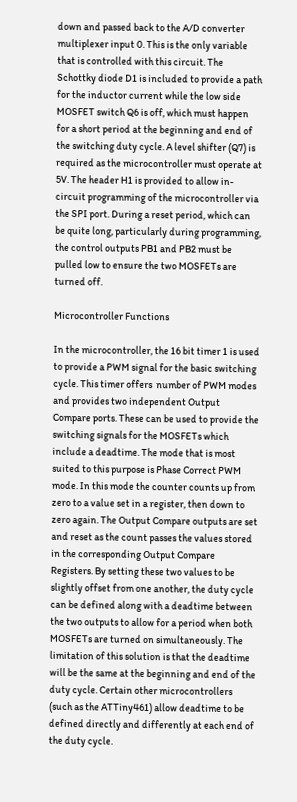down and passed back to the A/D converter multiplexer input 0. This is the only variable that is controlled with this circuit. The Schottky diode D1 is included to provide a path for the inductor current while the low side MOSFET switch Q6 is off, which must happen for a short period at the beginning and end of the switching duty cycle. A level shifter (Q7) is required as the microcontroller must operate at 5V. The header H1 is provided to allow in-circuit programming of the microcontroller via the SPI port. During a reset period, which can be quite long, particularly during programming, the control outputs PB1 and PB2 must be pulled low to ensure the two MOSFETs are turned off.

Microcontroller Functions

In the microcontroller, the 16 bit timer 1 is used to provide a PWM signal for the basic switching cycle. This timer offers  number of PWM modes and provides two independent Output Compare ports. These can be used to provide the switching signals for the MOSFETs which include a deadtime. The mode that is most suited to this purpose is Phase Correct PWM mode. In this mode the counter counts up from zero to a value set in a register, then down to zero again. The Output Compare outputs are set and reset as the count passes the values stored in the corresponding Output Compare Registers. By setting these two values to be slightly offset from one another, the duty cycle can be defined along with a deadtime between the two outputs to allow for a period when both MOSFETs are turned on simultaneously. The limitation of this solution is that the deadtime will be the same at the beginning and end of the duty cycle. Certain other microcontrollers (such as the ATTiny461) allow deadtime to be defined directly and differently at each end of the duty cycle.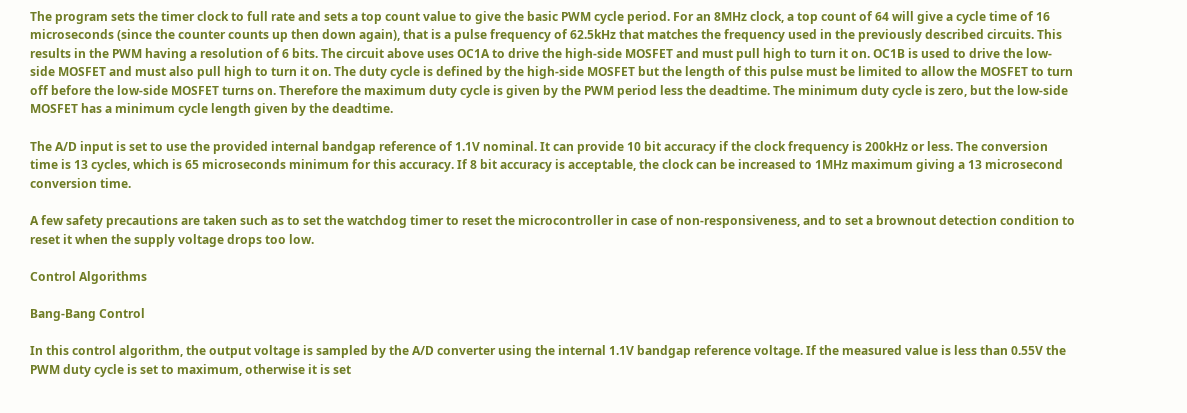The program sets the timer clock to full rate and sets a top count value to give the basic PWM cycle period. For an 8MHz clock, a top count of 64 will give a cycle time of 16 microseconds (since the counter counts up then down again), that is a pulse frequency of 62.5kHz that matches the frequency used in the previously described circuits. This results in the PWM having a resolution of 6 bits. The circuit above uses OC1A to drive the high-side MOSFET and must pull high to turn it on. OC1B is used to drive the low-side MOSFET and must also pull high to turn it on. The duty cycle is defined by the high-side MOSFET but the length of this pulse must be limited to allow the MOSFET to turn off before the low-side MOSFET turns on. Therefore the maximum duty cycle is given by the PWM period less the deadtime. The minimum duty cycle is zero, but the low-side MOSFET has a minimum cycle length given by the deadtime.

The A/D input is set to use the provided internal bandgap reference of 1.1V nominal. It can provide 10 bit accuracy if the clock frequency is 200kHz or less. The conversion time is 13 cycles, which is 65 microseconds minimum for this accuracy. If 8 bit accuracy is acceptable, the clock can be increased to 1MHz maximum giving a 13 microsecond conversion time.

A few safety precautions are taken such as to set the watchdog timer to reset the microcontroller in case of non-responsiveness, and to set a brownout detection condition to reset it when the supply voltage drops too low.

Control Algorithms

Bang-Bang Control

In this control algorithm, the output voltage is sampled by the A/D converter using the internal 1.1V bandgap reference voltage. If the measured value is less than 0.55V the PWM duty cycle is set to maximum, otherwise it is set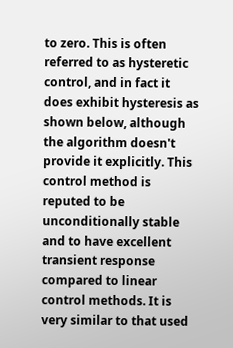to zero. This is often referred to as hysteretic control, and in fact it does exhibit hysteresis as shown below, although the algorithm doesn't provide it explicitly. This control method is reputed to be unconditionally stable and to have excellent transient response compared to linear control methods. It is very similar to that used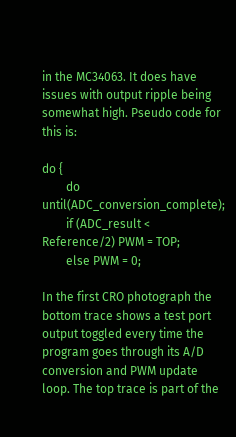in the MC34063. It does have issues with output ripple being somewhat high. Pseudo code for this is:

do {
        do until(ADC_conversion_complete);
        if (ADC_result < Reference/2) PWM = TOP;
        else PWM = 0;

In the first CRO photograph the bottom trace shows a test port output toggled every time the program goes through its A/D conversion and PWM update loop. The top trace is part of the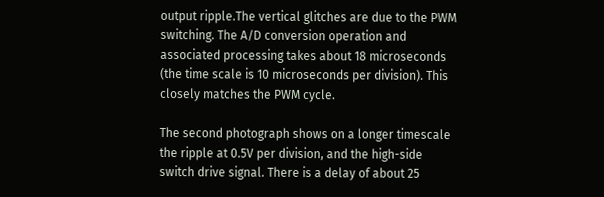output ripple.The vertical glitches are due to the PWM switching. The A/D conversion operation and associated processing takes about 18 microseconds (the time scale is 10 microseconds per division). This closely matches the PWM cycle.

The second photograph shows on a longer timescale the ripple at 0.5V per division, and the high-side switch drive signal. There is a delay of about 25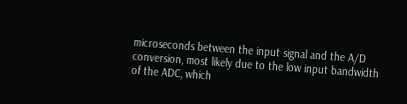microseconds between the input signal and the A/D conversion, most likely due to the low input bandwidth of the ADC, which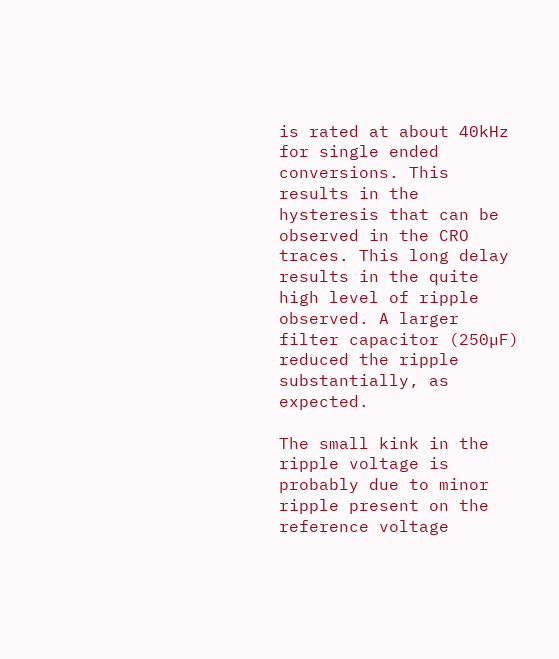is rated at about 40kHz for single ended conversions. This results in the hysteresis that can be observed in the CRO traces. This long delay results in the quite high level of ripple observed. A larger filter capacitor (250µF) reduced the ripple substantially, as expected.

The small kink in the ripple voltage is probably due to minor ripple present on the reference voltage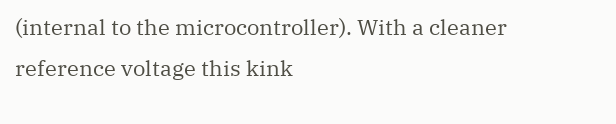(internal to the microcontroller). With a cleaner reference voltage this kink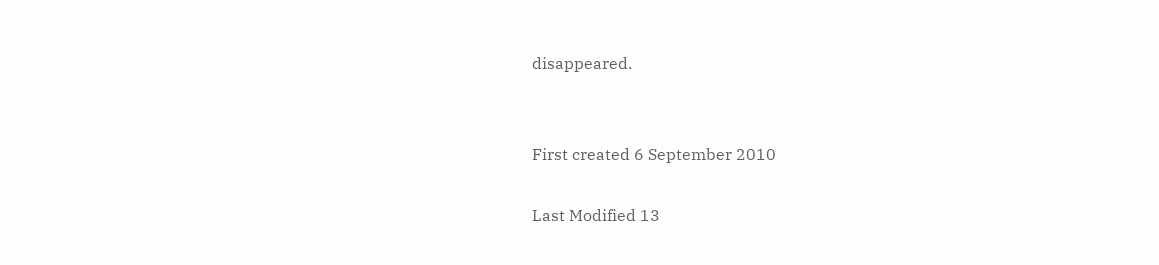disappeared.


First created 6 September 2010

Last Modified 13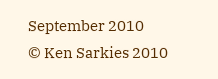September 2010
© Ken Sarkies 2010